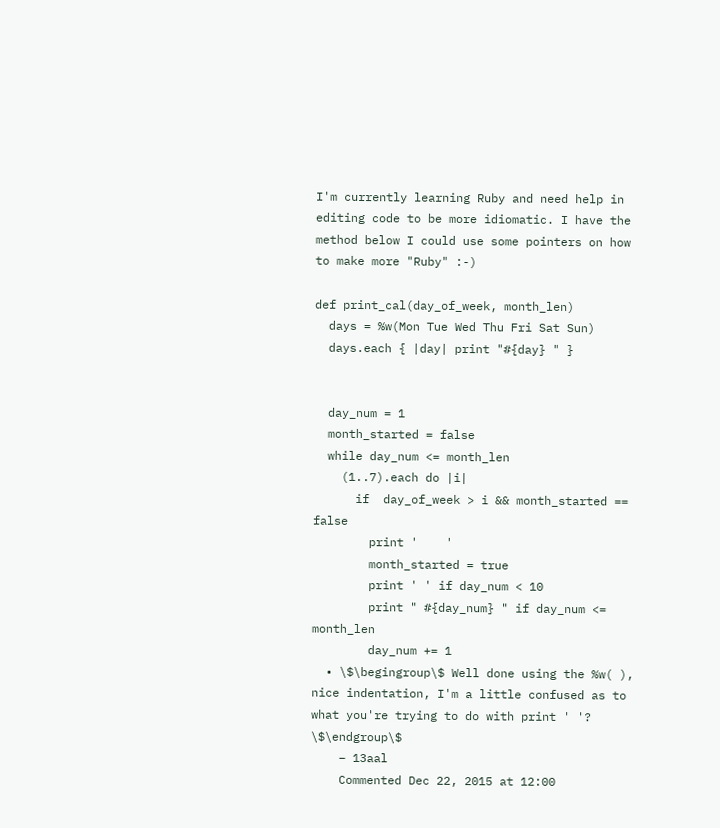I'm currently learning Ruby and need help in editing code to be more idiomatic. I have the method below I could use some pointers on how to make more "Ruby" :-)

def print_cal(day_of_week, month_len)
  days = %w(Mon Tue Wed Thu Fri Sat Sun)
  days.each { |day| print "#{day} " }


  day_num = 1
  month_started = false
  while day_num <= month_len
    (1..7).each do |i|
      if  day_of_week > i && month_started == false
        print '    '
        month_started = true
        print ' ' if day_num < 10
        print " #{day_num} " if day_num <= month_len
        day_num += 1
  • \$\begingroup\$ Well done using the %w( ), nice indentation, I'm a little confused as to what you're trying to do with print ' '? \$\endgroup\$
    – 13aal
    Commented Dec 22, 2015 at 12:00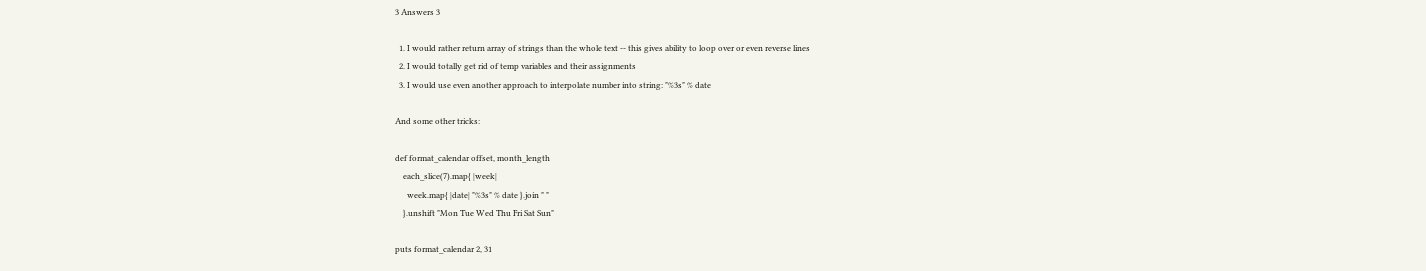3 Answers 3

  1. I would rather return array of strings than the whole text -- this gives ability to loop over or even reverse lines
  2. I would totally get rid of temp variables and their assignments
  3. I would use even another approach to interpolate number into string: "%3s" % date

And some other tricks:

def format_calendar offset, month_length
    each_slice(7).map{ |week|
      week.map{ |date| "%3s" % date }.join " "
    }.unshift "Mon Tue Wed Thu Fri Sat Sun"

puts format_calendar 2, 31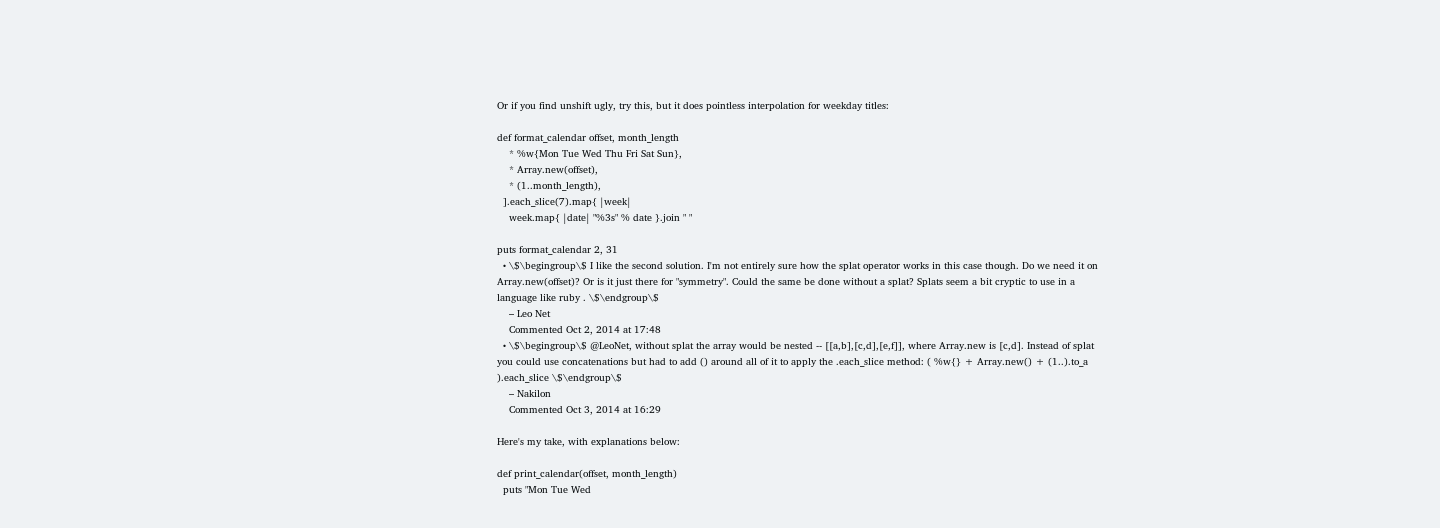Or if you find unshift ugly, try this, but it does pointless interpolation for weekday titles:

def format_calendar offset, month_length
    * %w{Mon Tue Wed Thu Fri Sat Sun},
    * Array.new(offset),
    * (1..month_length),
  ].each_slice(7).map{ |week|
    week.map{ |date| "%3s" % date }.join " "

puts format_calendar 2, 31
  • \$\begingroup\$ I like the second solution. I'm not entirely sure how the splat operator works in this case though. Do we need it on Array.new(offset)? Or is it just there for "symmetry". Could the same be done without a splat? Splats seem a bit cryptic to use in a language like ruby . \$\endgroup\$
    – Leo Net
    Commented Oct 2, 2014 at 17:48
  • \$\begingroup\$ @LeoNet, without splat the array would be nested -- [[a,b],[c,d],[e,f]], where Array.new is [c,d]. Instead of splat you could use concatenations but had to add () around all of it to apply the .each_slice method: ( %w{} + Array.new() + (1..).to_a ).each_slice \$\endgroup\$
    – Nakilon
    Commented Oct 3, 2014 at 16:29

Here's my take, with explanations below:

def print_calendar(offset, month_length)
  puts "Mon Tue Wed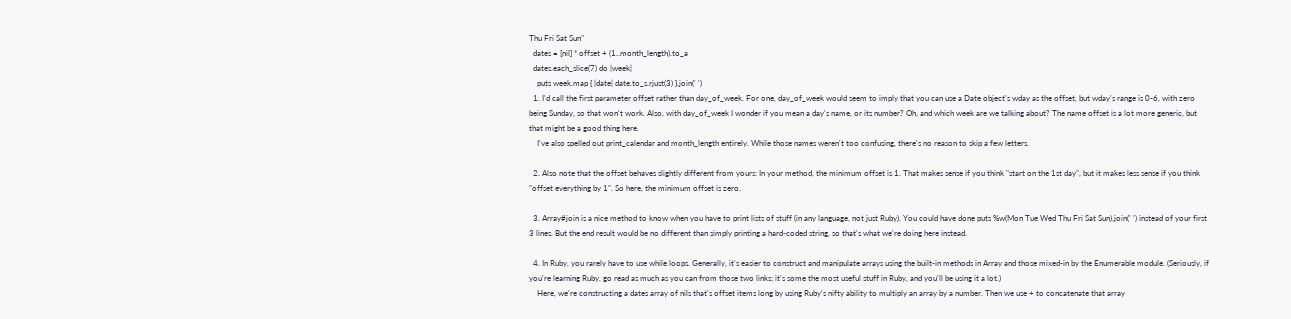Thu Fri Sat Sun"
  dates = [nil] * offset + (1..month_length).to_a
  dates.each_slice(7) do |week|
    puts week.map { |date| date.to_s.rjust(3) }.join(' ')
  1. I'd call the first parameter offset rather than day_of_week. For one, day_of_week would seem to imply that you can use a Date object's wday as the offset, but wday's range is 0-6, with zero being Sunday, so that won't work. Also, with day_of_week I wonder if you mean a day's name, or its number? Oh, and which week are we talking about? The name offset is a lot more generic, but that might be a good thing here.
    I've also spelled out print_calendar and month_length entirely. While those names weren't too confusing, there's no reason to skip a few letters.

  2. Also note that the offset behaves slightly different from yours: In your method, the minimum offset is 1. That makes sense if you think "start on the 1st day", but it makes less sense if you think "offset everything by 1". So here, the minimum offset is zero.

  3. Array#join is a nice method to know when you have to print lists of stuff (in any language, not just Ruby). You could have done puts %w(Mon Tue Wed Thu Fri Sat Sun).join(' ') instead of your first 3 lines. But the end result would be no different than simply printing a hard-coded string, so that's what we're doing here instead.

  4. In Ruby, you rarely have to use while loops. Generally, it's easier to construct and manipulate arrays using the built-in methods in Array and those mixed-in by the Enumerable module. (Seriously, if you're learning Ruby, go read as much as you can from those two links; it's some the most useful stuff in Ruby, and you'll be using it a lot.)
    Here, we're constructing a dates array of nils that's offset items long by using Ruby's nifty ability to multiply an array by a number. Then we use + to concatenate that array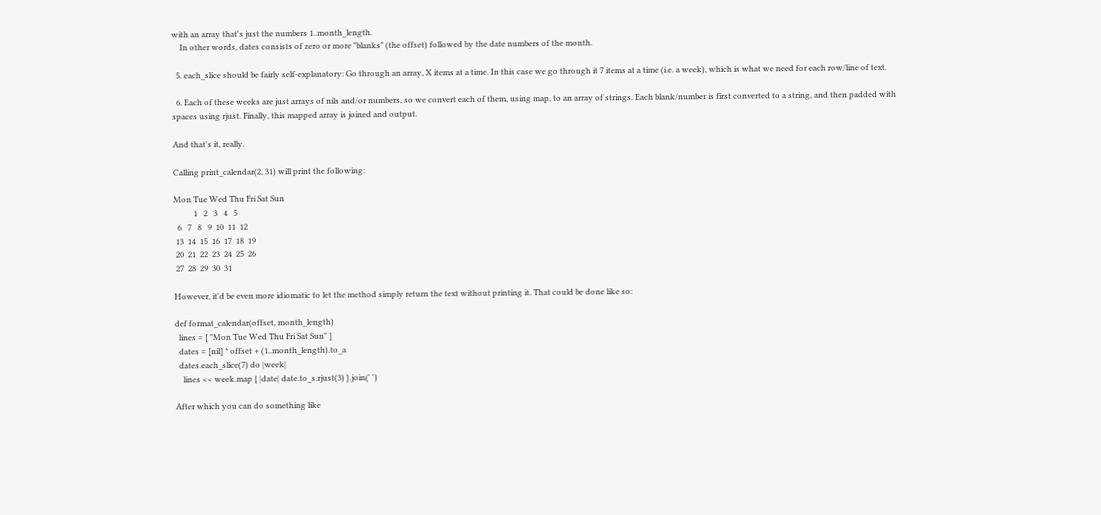with an array that's just the numbers 1..month_length.
    In other words, dates consists of zero or more "blanks" (the offset) followed by the date numbers of the month.

  5. each_slice should be fairly self-explanatory: Go through an array, X items at a time. In this case we go through it 7 items at a time (i.e. a week), which is what we need for each row/line of text.

  6. Each of these weeks are just arrays of nils and/or numbers, so we convert each of them, using map, to an array of strings. Each blank/number is first converted to a string, and then padded with spaces using rjust. Finally, this mapped array is joined and output.

And that's it, really.

Calling print_calendar(2, 31) will print the following:

Mon Tue Wed Thu Fri Sat Sun
          1   2   3   4   5
  6   7   8   9  10  11  12
 13  14  15  16  17  18  19
 20  21  22  23  24  25  26
 27  28  29  30  31

However, it'd be even more idiomatic to let the method simply return the text without printing it. That could be done like so:

def format_calendar(offset, month_length)
  lines = [ "Mon Tue Wed Thu Fri Sat Sun" ]
  dates = [nil] * offset + (1..month_length).to_a
  dates.each_slice(7) do |week|
    lines << week.map { |date| date.to_s.rjust(3) }.join(' ')

After which you can do something like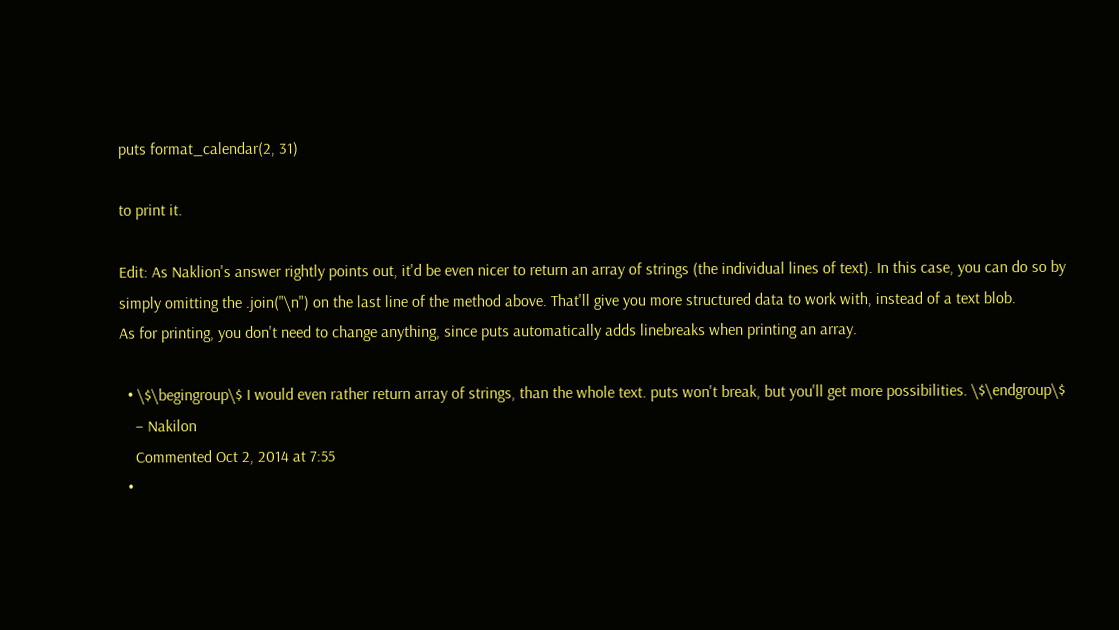puts format_calendar(2, 31)

to print it.

Edit: As Naklion's answer rightly points out, it'd be even nicer to return an array of strings (the individual lines of text). In this case, you can do so by simply omitting the .join("\n") on the last line of the method above. That'll give you more structured data to work with, instead of a text blob.
As for printing, you don't need to change anything, since puts automatically adds linebreaks when printing an array.

  • \$\begingroup\$ I would even rather return array of strings, than the whole text. puts won't break, but you'll get more possibilities. \$\endgroup\$
    – Nakilon
    Commented Oct 2, 2014 at 7:55
  •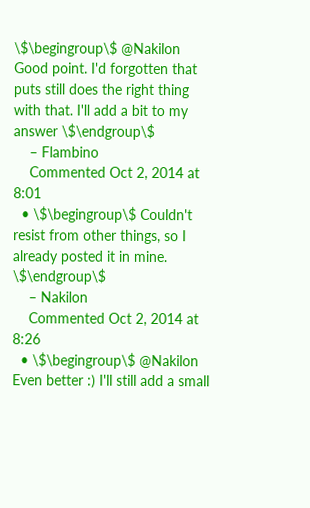\$\begingroup\$ @Nakilon Good point. I'd forgotten that puts still does the right thing with that. I'll add a bit to my answer \$\endgroup\$
    – Flambino
    Commented Oct 2, 2014 at 8:01
  • \$\begingroup\$ Couldn't resist from other things, so I already posted it in mine. \$\endgroup\$
    – Nakilon
    Commented Oct 2, 2014 at 8:26
  • \$\begingroup\$ @Nakilon Even better :) I'll still add a small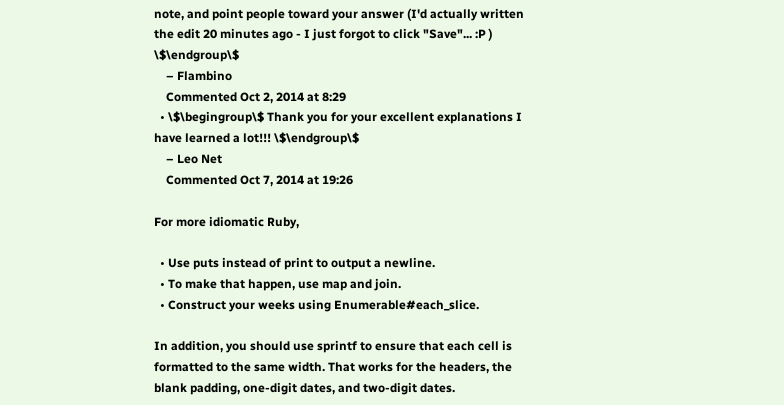note, and point people toward your answer (I'd actually written the edit 20 minutes ago - I just forgot to click "Save"... :P ) \$\endgroup\$
    – Flambino
    Commented Oct 2, 2014 at 8:29
  • \$\begingroup\$ Thank you for your excellent explanations I have learned a lot!!! \$\endgroup\$
    – Leo Net
    Commented Oct 7, 2014 at 19:26

For more idiomatic Ruby,

  • Use puts instead of print to output a newline.
  • To make that happen, use map and join.
  • Construct your weeks using Enumerable#each_slice.

In addition, you should use sprintf to ensure that each cell is formatted to the same width. That works for the headers, the blank padding, one-digit dates, and two-digit dates.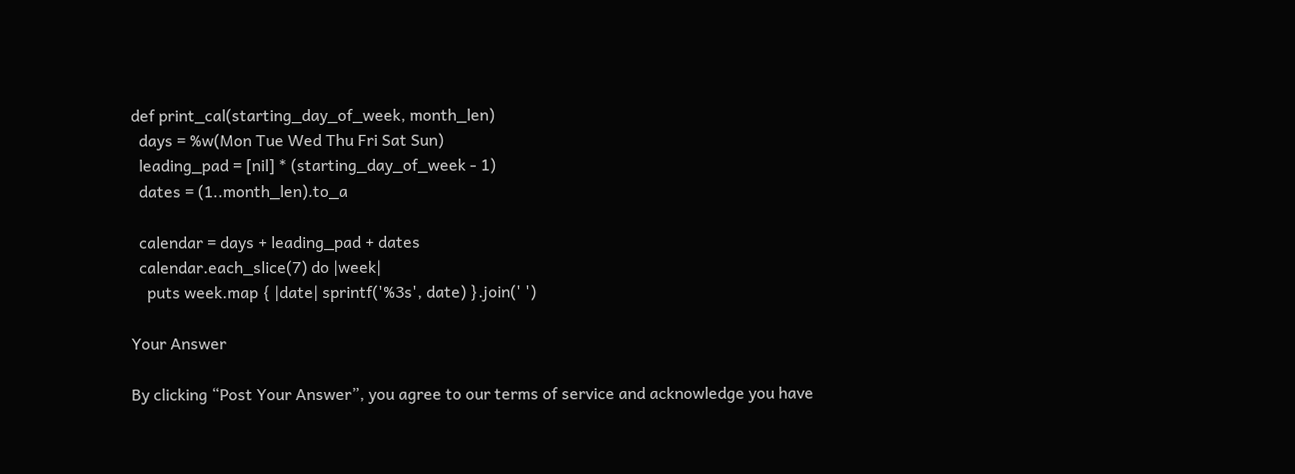def print_cal(starting_day_of_week, month_len)
  days = %w(Mon Tue Wed Thu Fri Sat Sun)
  leading_pad = [nil] * (starting_day_of_week - 1)
  dates = (1..month_len).to_a

  calendar = days + leading_pad + dates
  calendar.each_slice(7) do |week|
    puts week.map { |date| sprintf('%3s', date) }.join(' ')

Your Answer

By clicking “Post Your Answer”, you agree to our terms of service and acknowledge you have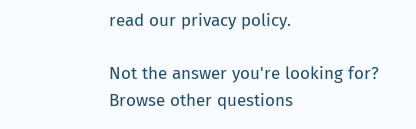read our privacy policy.

Not the answer you're looking for? Browse other questions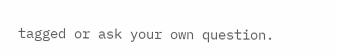tagged or ask your own question.